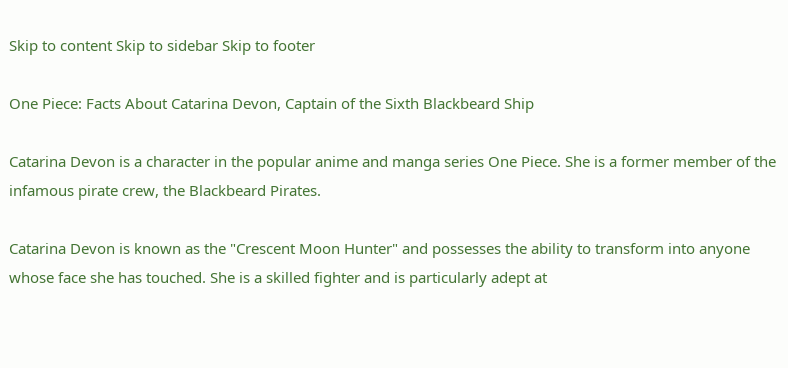Skip to content Skip to sidebar Skip to footer

One Piece: Facts About Catarina Devon, Captain of the Sixth Blackbeard Ship

Catarina Devon is a character in the popular anime and manga series One Piece. She is a former member of the infamous pirate crew, the Blackbeard Pirates.

Catarina Devon is known as the "Crescent Moon Hunter" and possesses the ability to transform into anyone whose face she has touched. She is a skilled fighter and is particularly adept at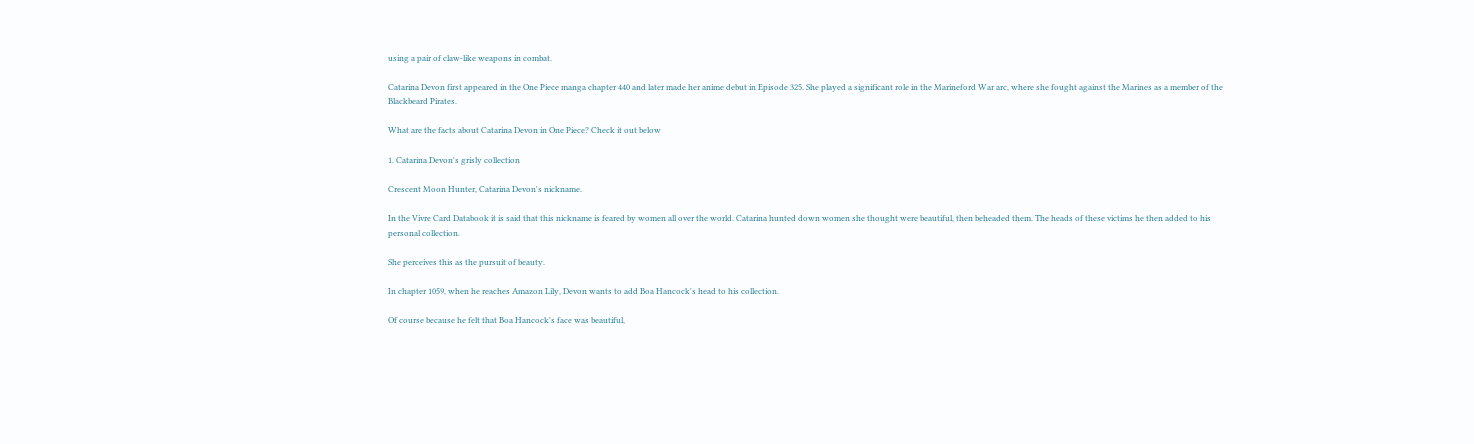using a pair of claw-like weapons in combat.

Catarina Devon first appeared in the One Piece manga chapter 440 and later made her anime debut in Episode 325. She played a significant role in the Marineford War arc, where she fought against the Marines as a member of the Blackbeard Pirates.

What are the facts about Catarina Devon in One Piece? Check it out below

1. Catarina Devon's grisly collection

Crescent Moon Hunter, Catarina Devon's nickname.

In the Vivre Card Databook it is said that this nickname is feared by women all over the world. Catarina hunted down women she thought were beautiful, then beheaded them. The heads of these victims he then added to his personal collection.

She perceives this as the pursuit of beauty.

In chapter 1059, when he reaches Amazon Lily, Devon wants to add Boa Hancock's head to his collection.

Of course because he felt that Boa Hancock's face was beautiful,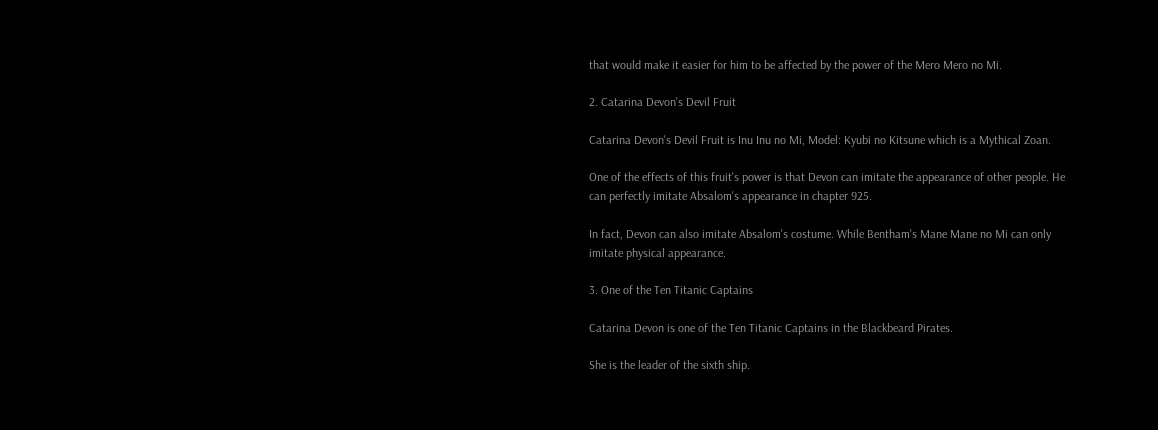that would make it easier for him to be affected by the power of the Mero Mero no Mi.

2. Catarina Devon's Devil Fruit

Catarina Devon's Devil Fruit is Inu Inu no Mi, Model: Kyubi no Kitsune which is a Mythical Zoan.

One of the effects of this fruit's power is that Devon can imitate the appearance of other people. He can perfectly imitate Absalom's appearance in chapter 925.

In fact, Devon can also imitate Absalom's costume. While Bentham's Mane Mane no Mi can only imitate physical appearance.

3. One of the Ten Titanic Captains

Catarina Devon is one of the Ten Titanic Captains in the Blackbeard Pirates.

She is the leader of the sixth ship.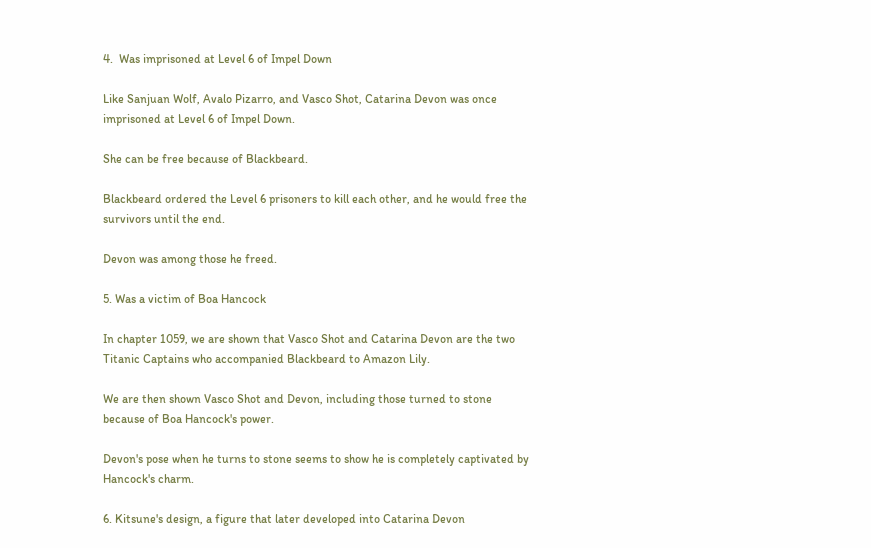4.  Was imprisoned at Level 6 of Impel Down

Like Sanjuan Wolf, Avalo Pizarro, and Vasco Shot, Catarina Devon was once imprisoned at Level 6 of Impel Down.

She can be free because of Blackbeard.

Blackbeard ordered the Level 6 prisoners to kill each other, and he would free the survivors until the end.

Devon was among those he freed.

5. Was a victim of Boa Hancock

In chapter 1059, we are shown that Vasco Shot and Catarina Devon are the two Titanic Captains who accompanied Blackbeard to Amazon Lily.

We are then shown Vasco Shot and Devon, including those turned to stone because of Boa Hancock's power.

Devon's pose when he turns to stone seems to show he is completely captivated by Hancock's charm.

6. Kitsune's design, a figure that later developed into Catarina Devon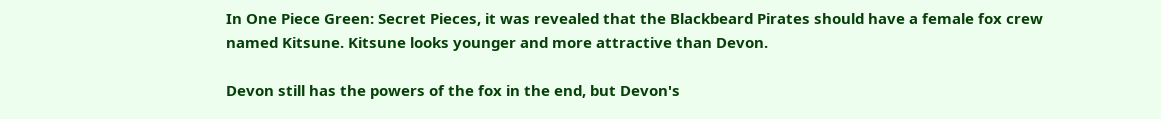In One Piece Green: Secret Pieces, it was revealed that the Blackbeard Pirates should have a female fox crew named Kitsune. Kitsune looks younger and more attractive than Devon.

Devon still has the powers of the fox in the end, but Devon's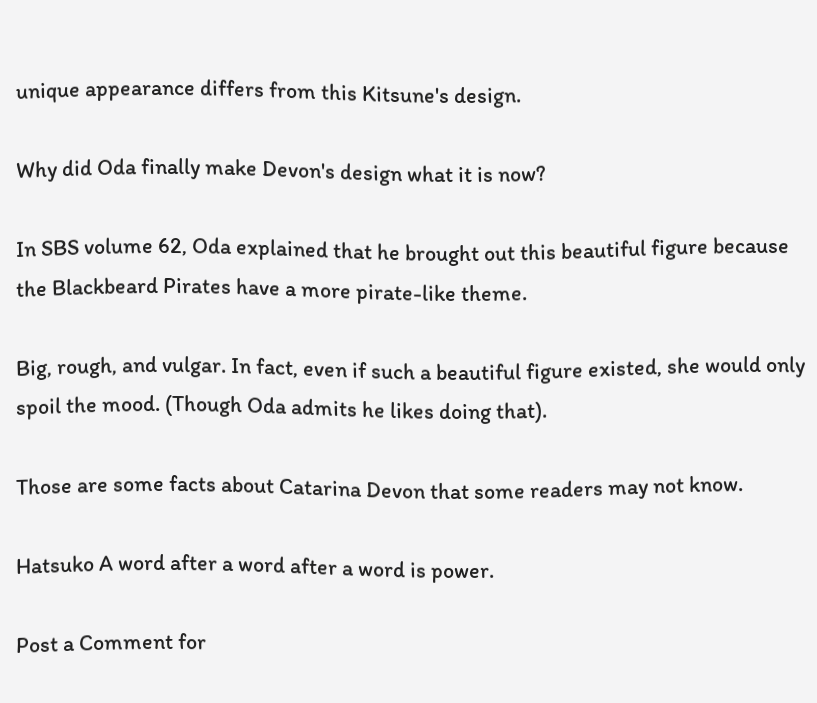unique appearance differs from this Kitsune's design.

Why did Oda finally make Devon's design what it is now?

In SBS volume 62, Oda explained that he brought out this beautiful figure because the Blackbeard Pirates have a more pirate-like theme.

Big, rough, and vulgar. In fact, even if such a beautiful figure existed, she would only spoil the mood. (Though Oda admits he likes doing that).

Those are some facts about Catarina Devon that some readers may not know.

Hatsuko A word after a word after a word is power.

Post a Comment for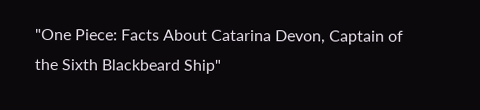"One Piece: Facts About Catarina Devon, Captain of the Sixth Blackbeard Ship"